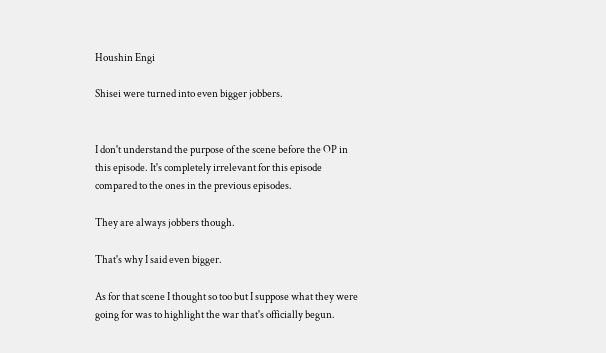Houshin Engi

Shisei were turned into even bigger jobbers.


I don't understand the purpose of the scene before the OP in this episode. It's completely irrelevant for this episode compared to the ones in the previous episodes.

They are always jobbers though.

That's why I said even bigger.

As for that scene I thought so too but I suppose what they were going for was to highlight the war that's officially begun.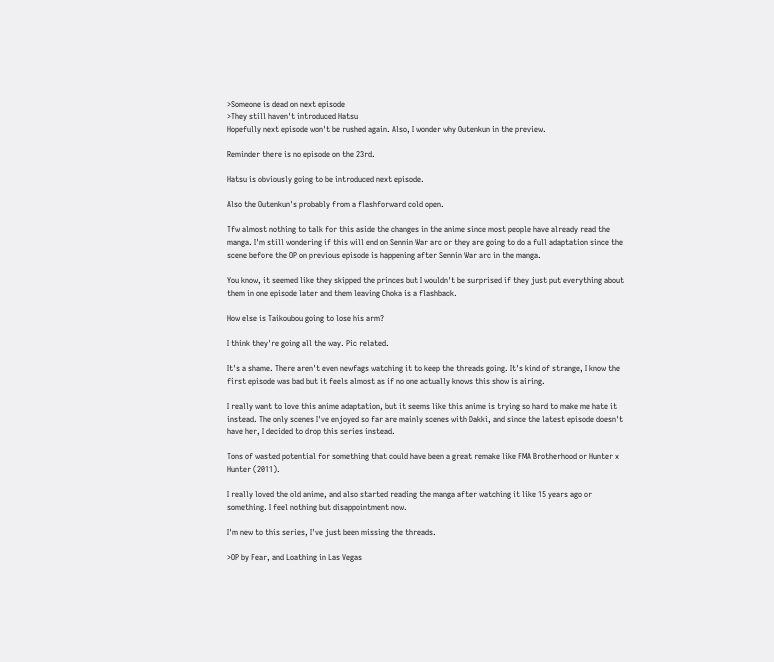>Someone is dead on next episode
>They still haven't introduced Hatsu
Hopefully next episode won't be rushed again. Also, I wonder why Outenkun in the preview.

Reminder there is no episode on the 23rd.

Hatsu is obviously going to be introduced next episode.

Also the Outenkun's probably from a flashforward cold open.

Tfw almost nothing to talk for this aside the changes in the anime since most people have already read the manga. I'm still wondering if this will end on Sennin War arc or they are going to do a full adaptation since the scene before the OP on previous episode is happening after Sennin War arc in the manga.

You know, it seemed like they skipped the princes but I wouldn't be surprised if they just put everything about them in one episode later and them leaving Choka is a flashback.

How else is Taikoubou going to lose his arm?

I think they're going all the way. Pic related.

It's a shame. There aren't even newfags watching it to keep the threads going. It's kind of strange, I know the first episode was bad but it feels almost as if no one actually knows this show is airing.

I really want to love this anime adaptation, but it seems like this anime is trying so hard to make me hate it instead. The only scenes I've enjoyed so far are mainly scenes with Dakki, and since the latest episode doesn't have her, I decided to drop this series instead.

Tons of wasted potential for something that could have been a great remake like FMA Brotherhood or Hunter x Hunter (2011).

I really loved the old anime, and also started reading the manga after watching it like 15 years ago or something. I feel nothing but disappointment now.

I'm new to this series, I've just been missing the threads.

>OP by Fear, and Loathing in Las Vegas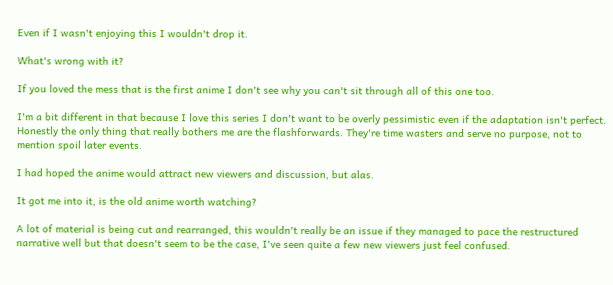Even if I wasn't enjoying this I wouldn't drop it.

What's wrong with it?

If you loved the mess that is the first anime I don't see why you can't sit through all of this one too.

I'm a bit different in that because I love this series I don't want to be overly pessimistic even if the adaptation isn't perfect. Honestly the only thing that really bothers me are the flashforwards. They're time wasters and serve no purpose, not to mention spoil later events.

I had hoped the anime would attract new viewers and discussion, but alas.

It got me into it, is the old anime worth watching?

A lot of material is being cut and rearranged, this wouldn't really be an issue if they managed to pace the restructured narrative well but that doesn't seem to be the case, I've seen quite a few new viewers just feel confused.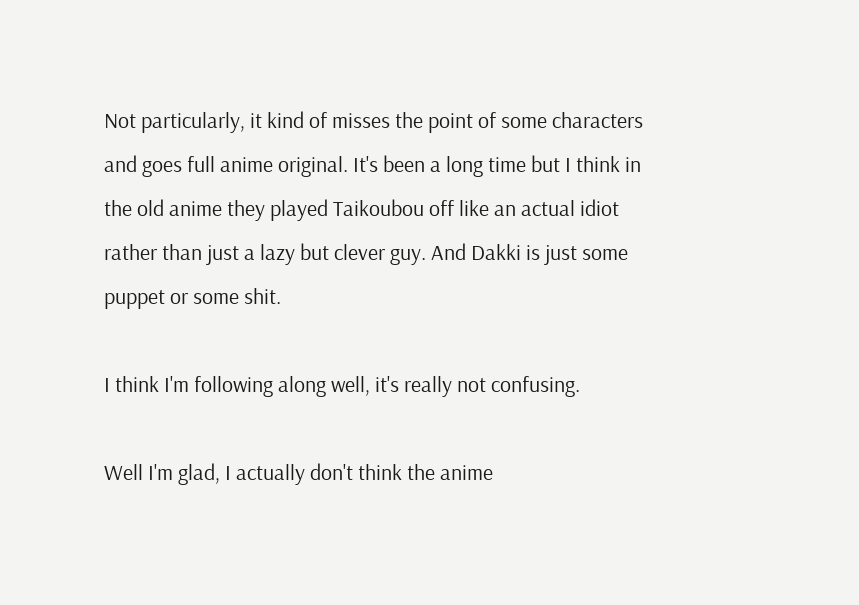Not particularly, it kind of misses the point of some characters and goes full anime original. It's been a long time but I think in the old anime they played Taikoubou off like an actual idiot rather than just a lazy but clever guy. And Dakki is just some puppet or some shit.

I think I'm following along well, it's really not confusing.

Well I'm glad, I actually don't think the anime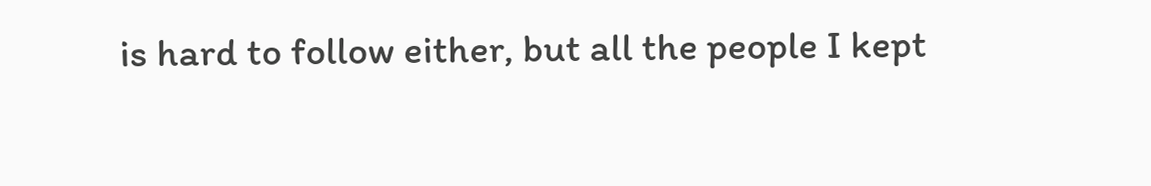is hard to follow either, but all the people I kept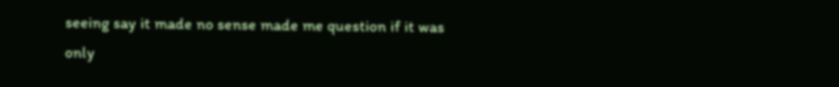seeing say it made no sense made me question if it was only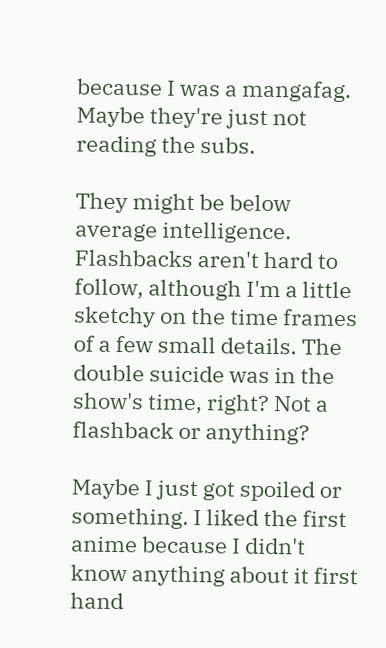because I was a mangafag. Maybe they're just not reading the subs.

They might be below average intelligence. Flashbacks aren't hard to follow, although I'm a little sketchy on the time frames of a few small details. The double suicide was in the show's time, right? Not a flashback or anything?

Maybe I just got spoiled or something. I liked the first anime because I didn't know anything about it first hand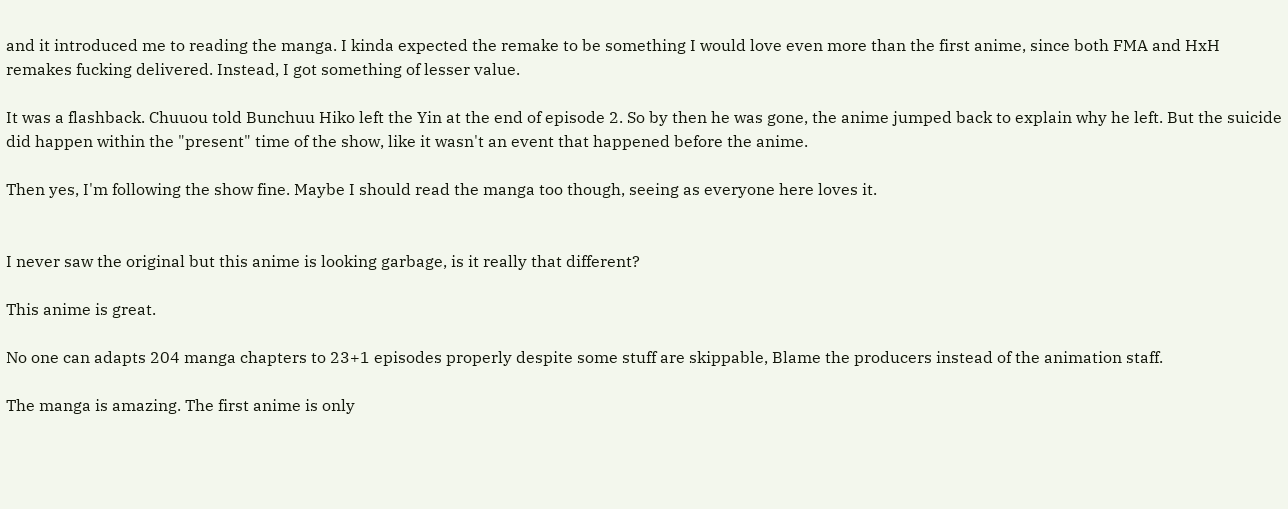and it introduced me to reading the manga. I kinda expected the remake to be something I would love even more than the first anime, since both FMA and HxH remakes fucking delivered. Instead, I got something of lesser value.

It was a flashback. Chuuou told Bunchuu Hiko left the Yin at the end of episode 2. So by then he was gone, the anime jumped back to explain why he left. But the suicide did happen within the "present" time of the show, like it wasn't an event that happened before the anime.

Then yes, I'm following the show fine. Maybe I should read the manga too though, seeing as everyone here loves it.


I never saw the original but this anime is looking garbage, is it really that different?

This anime is great.

No one can adapts 204 manga chapters to 23+1 episodes properly despite some stuff are skippable, Blame the producers instead of the animation staff.

The manga is amazing. The first anime is only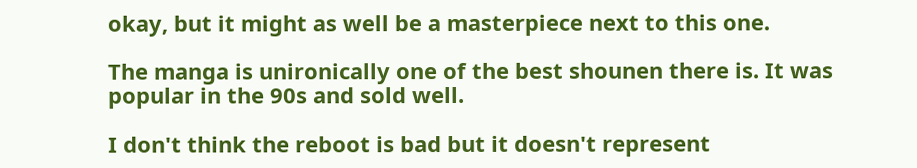okay, but it might as well be a masterpiece next to this one.

The manga is unironically one of the best shounen there is. It was popular in the 90s and sold well.

I don't think the reboot is bad but it doesn't represent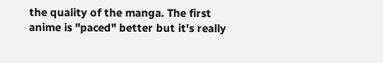the quality of the manga. The first anime is "paced" better but it's really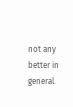not any better in general.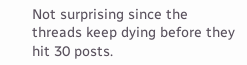Not surprising since the threads keep dying before they hit 30 posts.